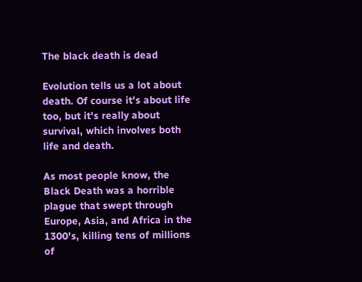The black death is dead

Evolution tells us a lot about death. Of course it's about life too, but it's really about survival, which involves both life and death.

As most people know, the Black Death was a horrible plague that swept through Europe, Asia, and Africa in the 1300's, killing tens of millions of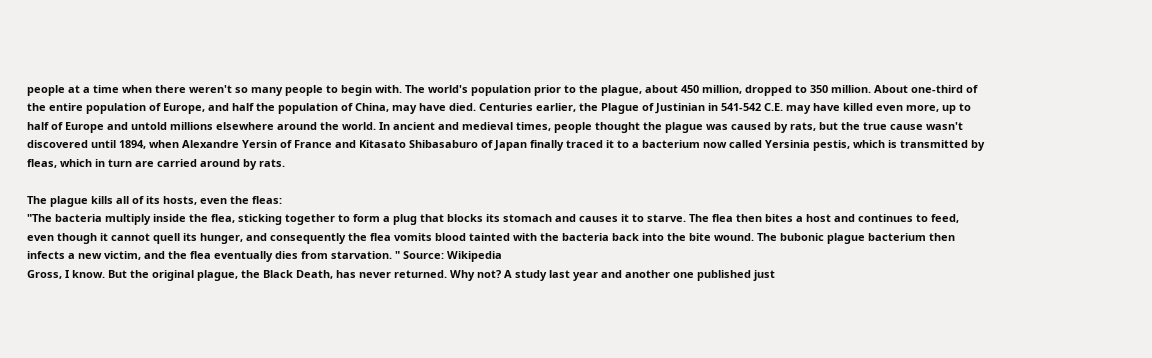people at a time when there weren't so many people to begin with. The world's population prior to the plague, about 450 million, dropped to 350 million. About one-third of the entire population of Europe, and half the population of China, may have died. Centuries earlier, the Plague of Justinian in 541-542 C.E. may have killed even more, up to half of Europe and untold millions elsewhere around the world. In ancient and medieval times, people thought the plague was caused by rats, but the true cause wasn't discovered until 1894, when Alexandre Yersin of France and Kitasato Shibasaburo of Japan finally traced it to a bacterium now called Yersinia pestis, which is transmitted by fleas, which in turn are carried around by rats.

The plague kills all of its hosts, even the fleas:
"The bacteria multiply inside the flea, sticking together to form a plug that blocks its stomach and causes it to starve. The flea then bites a host and continues to feed, even though it cannot quell its hunger, and consequently the flea vomits blood tainted with the bacteria back into the bite wound. The bubonic plague bacterium then infects a new victim, and the flea eventually dies from starvation. " Source: Wikipedia
Gross, I know. But the original plague, the Black Death, has never returned. Why not? A study last year and another one published just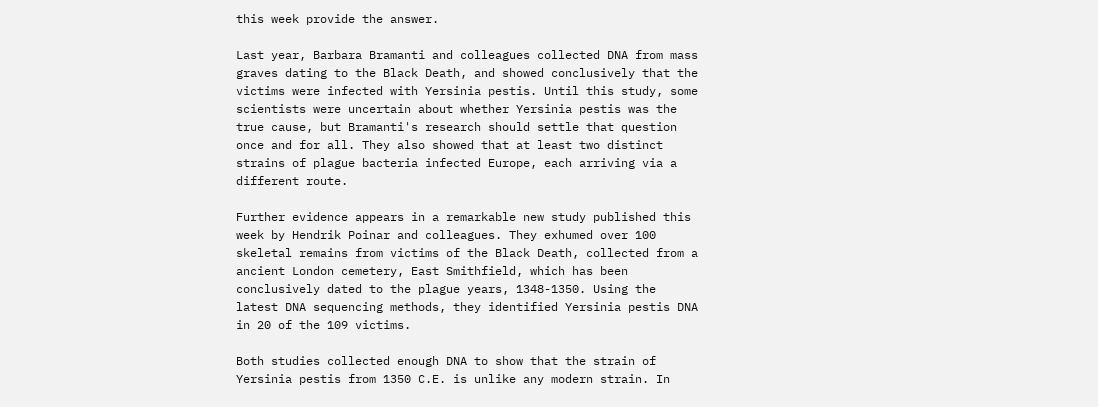this week provide the answer.

Last year, Barbara Bramanti and colleagues collected DNA from mass graves dating to the Black Death, and showed conclusively that the victims were infected with Yersinia pestis. Until this study, some scientists were uncertain about whether Yersinia pestis was the true cause, but Bramanti's research should settle that question once and for all. They also showed that at least two distinct strains of plague bacteria infected Europe, each arriving via a different route.

Further evidence appears in a remarkable new study published this week by Hendrik Poinar and colleagues. They exhumed over 100 skeletal remains from victims of the Black Death, collected from a ancient London cemetery, East Smithfield, which has been conclusively dated to the plague years, 1348-1350. Using the latest DNA sequencing methods, they identified Yersinia pestis DNA in 20 of the 109 victims.

Both studies collected enough DNA to show that the strain of Yersinia pestis from 1350 C.E. is unlike any modern strain. In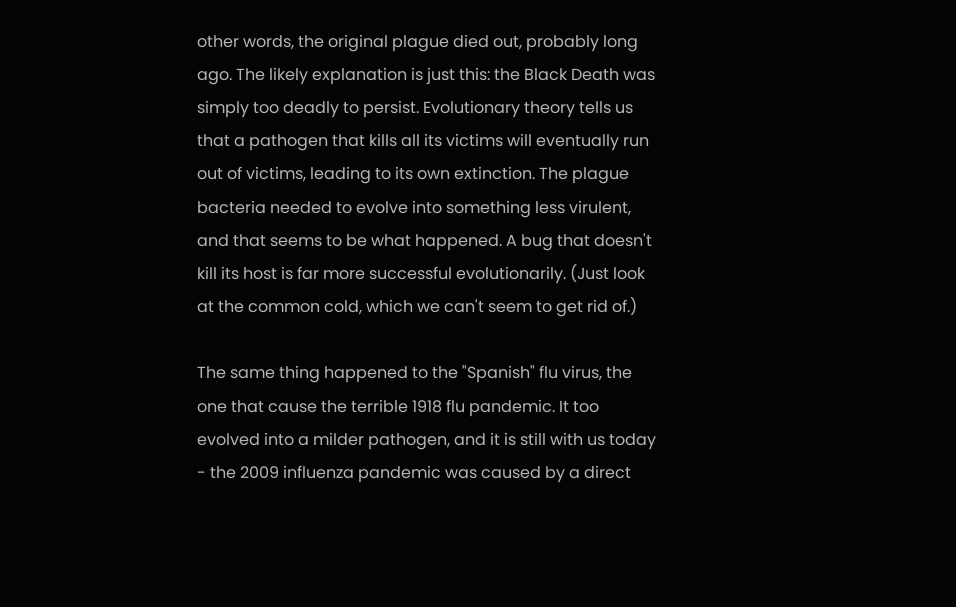other words, the original plague died out, probably long ago. The likely explanation is just this: the Black Death was simply too deadly to persist. Evolutionary theory tells us that a pathogen that kills all its victims will eventually run out of victims, leading to its own extinction. The plague bacteria needed to evolve into something less virulent, and that seems to be what happened. A bug that doesn't kill its host is far more successful evolutionarily. (Just look at the common cold, which we can't seem to get rid of.)

The same thing happened to the "Spanish" flu virus, the one that cause the terrible 1918 flu pandemic. It too evolved into a milder pathogen, and it is still with us today - the 2009 influenza pandemic was caused by a direct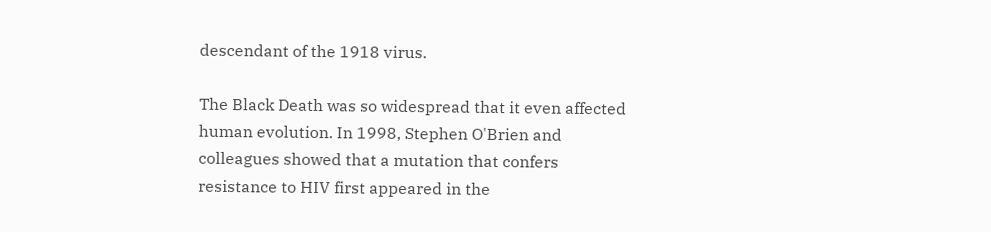descendant of the 1918 virus.

The Black Death was so widespread that it even affected human evolution. In 1998, Stephen O'Brien and colleagues showed that a mutation that confers resistance to HIV first appeared in the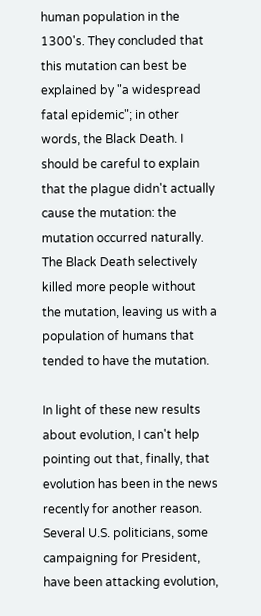human population in the 1300's. They concluded that this mutation can best be explained by "a widespread fatal epidemic"; in other words, the Black Death. I should be careful to explain that the plague didn't actually cause the mutation: the mutation occurred naturally. The Black Death selectively killed more people without the mutation, leaving us with a population of humans that tended to have the mutation.

In light of these new results about evolution, I can't help pointing out that, finally, that evolution has been in the news recently for another reason. Several U.S. politicians, some campaigning for President, have been attacking evolution,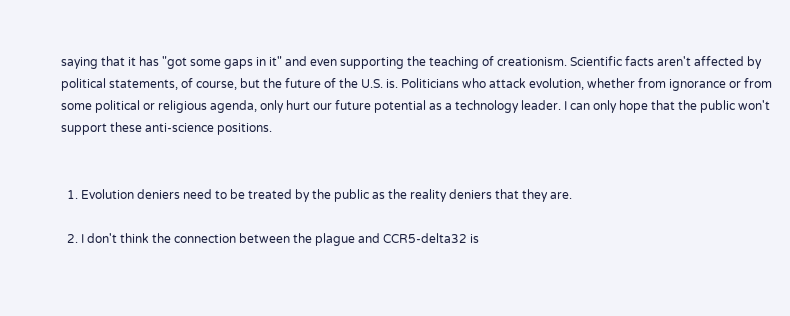saying that it has "got some gaps in it" and even supporting the teaching of creationism. Scientific facts aren't affected by political statements, of course, but the future of the U.S. is. Politicians who attack evolution, whether from ignorance or from some political or religious agenda, only hurt our future potential as a technology leader. I can only hope that the public won't support these anti-science positions.


  1. Evolution deniers need to be treated by the public as the reality deniers that they are.

  2. I don't think the connection between the plague and CCR5-delta32 is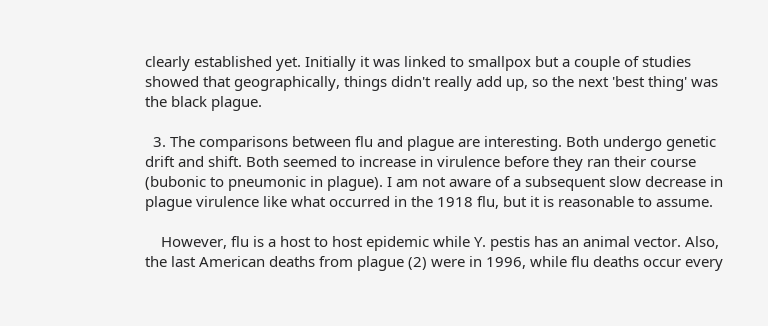clearly established yet. Initially it was linked to smallpox but a couple of studies showed that geographically, things didn't really add up, so the next 'best thing' was the black plague.

  3. The comparisons between flu and plague are interesting. Both undergo genetic drift and shift. Both seemed to increase in virulence before they ran their course (bubonic to pneumonic in plague). I am not aware of a subsequent slow decrease in plague virulence like what occurred in the 1918 flu, but it is reasonable to assume.

    However, flu is a host to host epidemic while Y. pestis has an animal vector. Also, the last American deaths from plague (2) were in 1996, while flu deaths occur every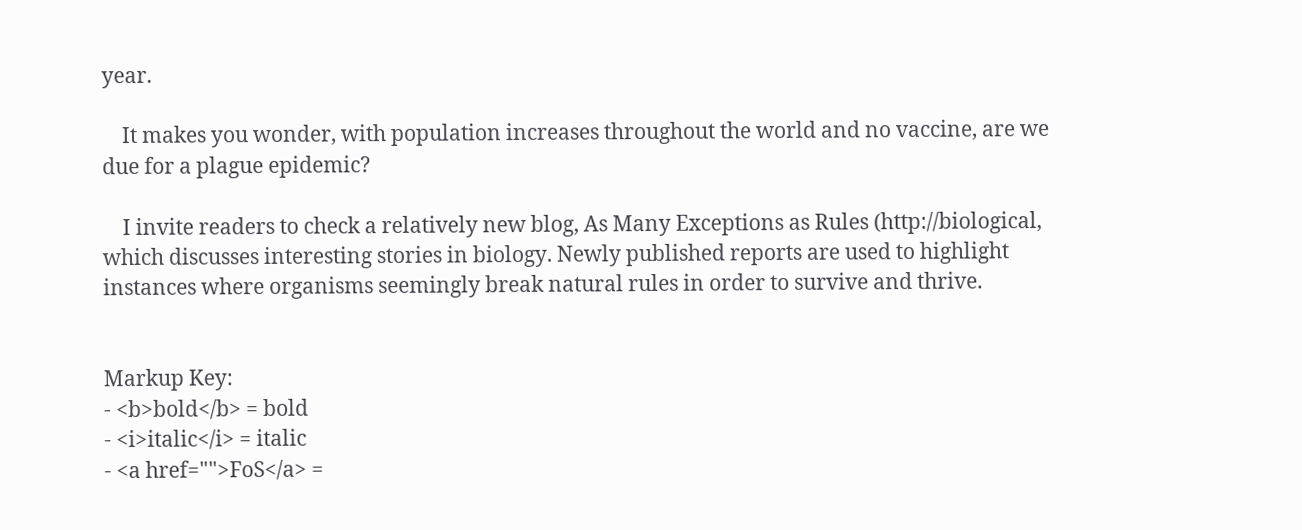year.

    It makes you wonder, with population increases throughout the world and no vaccine, are we due for a plague epidemic?

    I invite readers to check a relatively new blog, As Many Exceptions as Rules (http://biological, which discusses interesting stories in biology. Newly published reports are used to highlight instances where organisms seemingly break natural rules in order to survive and thrive.


Markup Key:
- <b>bold</b> = bold
- <i>italic</i> = italic
- <a href="">FoS</a> =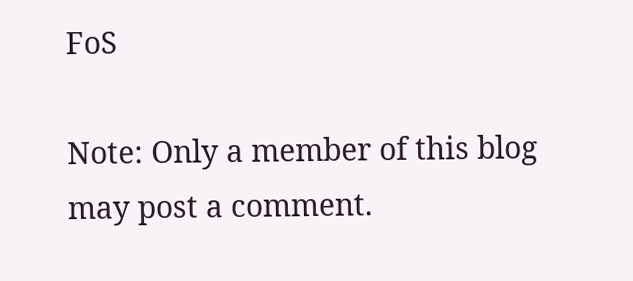FoS

Note: Only a member of this blog may post a comment.